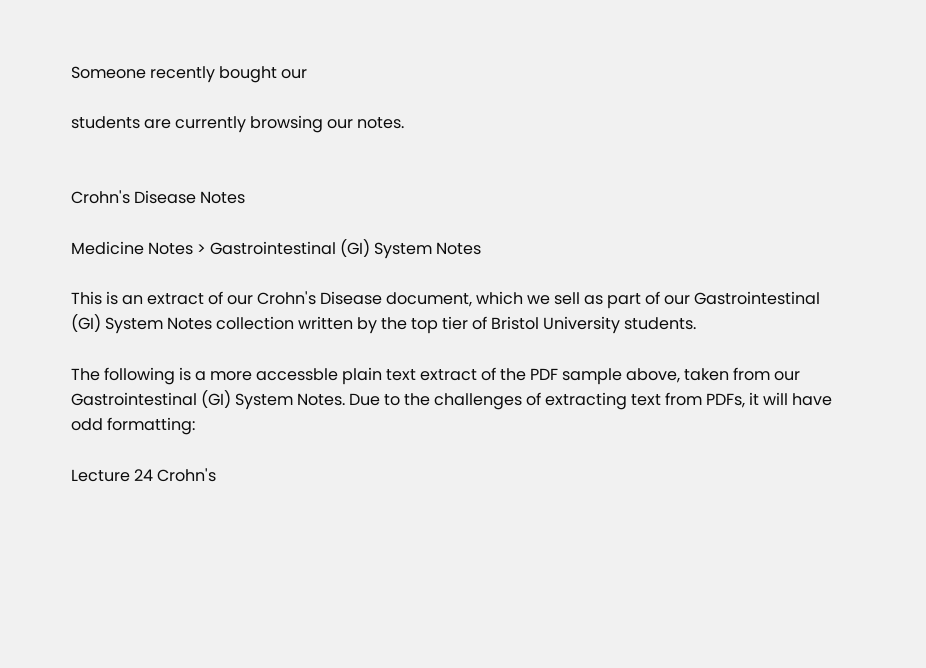Someone recently bought our

students are currently browsing our notes.


Crohn's Disease Notes

Medicine Notes > Gastrointestinal (GI) System Notes

This is an extract of our Crohn's Disease document, which we sell as part of our Gastrointestinal (GI) System Notes collection written by the top tier of Bristol University students.

The following is a more accessble plain text extract of the PDF sample above, taken from our Gastrointestinal (GI) System Notes. Due to the challenges of extracting text from PDFs, it will have odd formatting:

Lecture 24 Crohn's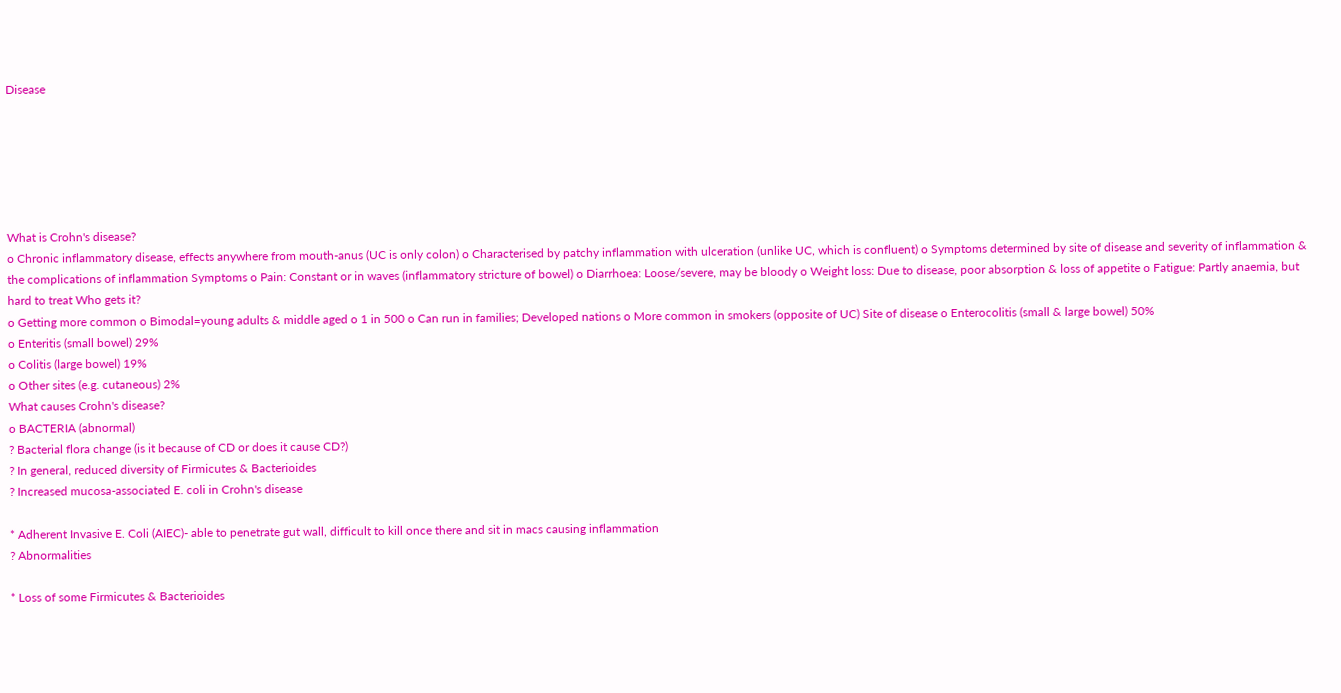Disease






What is Crohn's disease?
o Chronic inflammatory disease, effects anywhere from mouth-anus (UC is only colon) o Characterised by patchy inflammation with ulceration (unlike UC, which is confluent) o Symptoms determined by site of disease and severity of inflammation & the complications of inflammation Symptoms o Pain: Constant or in waves (inflammatory stricture of bowel) o Diarrhoea: Loose/severe, may be bloody o Weight loss: Due to disease, poor absorption & loss of appetite o Fatigue: Partly anaemia, but hard to treat Who gets it?
o Getting more common o Bimodal=young adults & middle aged o 1 in 500 o Can run in families; Developed nations o More common in smokers (opposite of UC) Site of disease o Enterocolitis (small & large bowel) 50%
o Enteritis (small bowel) 29%
o Colitis (large bowel) 19%
o Other sites (e.g. cutaneous) 2%
What causes Crohn's disease?
o BACTERIA (abnormal)
? Bacterial flora change (is it because of CD or does it cause CD?)
? In general, reduced diversity of Firmicutes & Bacterioides
? Increased mucosa-associated E. coli in Crohn's disease

* Adherent Invasive E. Coli (AIEC)- able to penetrate gut wall, difficult to kill once there and sit in macs causing inflammation
? Abnormalities

* Loss of some Firmicutes & Bacterioides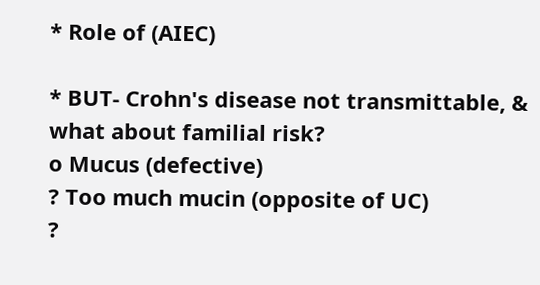* Role of (AIEC)

* BUT- Crohn's disease not transmittable, & what about familial risk?
o Mucus (defective)
? Too much mucin (opposite of UC)
?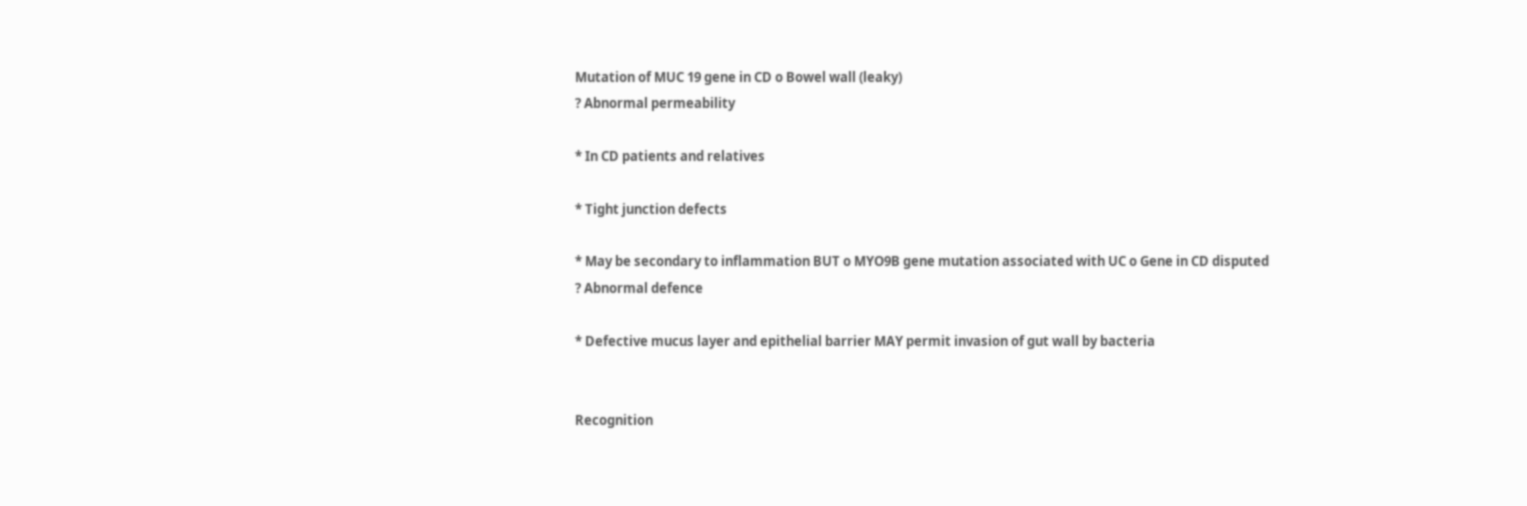Mutation of MUC 19 gene in CD o Bowel wall (leaky)
? Abnormal permeability

* In CD patients and relatives

* Tight junction defects

* May be secondary to inflammation BUT o MYO9B gene mutation associated with UC o Gene in CD disputed
? Abnormal defence

* Defective mucus layer and epithelial barrier MAY permit invasion of gut wall by bacteria


Recognition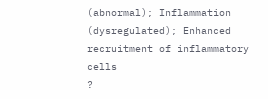(abnormal); Inflammation (dysregulated); Enhanced recruitment of inflammatory cells
?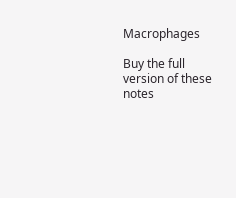Macrophages

Buy the full version of these notes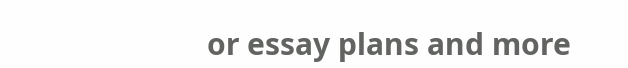or essay plans and more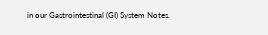in our Gastrointestinal (GI) System Notes.